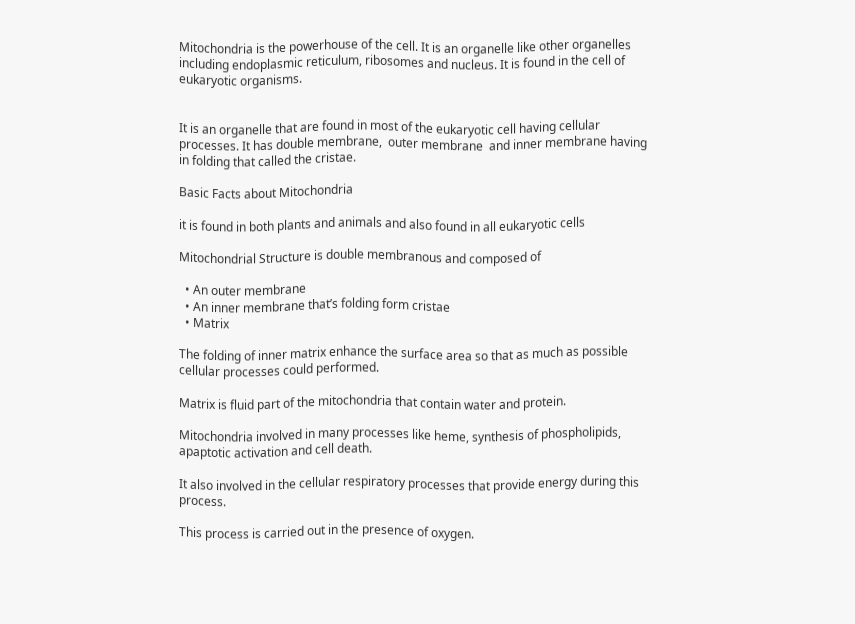Mitochondria is the powerhouse of the cell. It is an organelle like other organelles including endoplasmic reticulum, ribosomes and nucleus. It is found in the cell of eukaryotic organisms.


It is an organelle that are found in most of the eukaryotic cell having cellular processes. It has double membrane,  outer membrane  and inner membrane having in folding that called the cristae.

Basic Facts about Mitochondria

it is found in both plants and animals and also found in all eukaryotic cells

Mitochondrial Structure is double membranous and composed of

  • An outer membrane
  • An inner membrane that’s folding form cristae
  • Matrix

The folding of inner matrix enhance the surface area so that as much as possible cellular processes could performed.

Matrix is fluid part of the mitochondria that contain water and protein.

Mitochondria involved in many processes like heme, synthesis of phospholipids, apaptotic activation and cell death.

It also involved in the cellular respiratory processes that provide energy during this process.

This process is carried out in the presence of oxygen.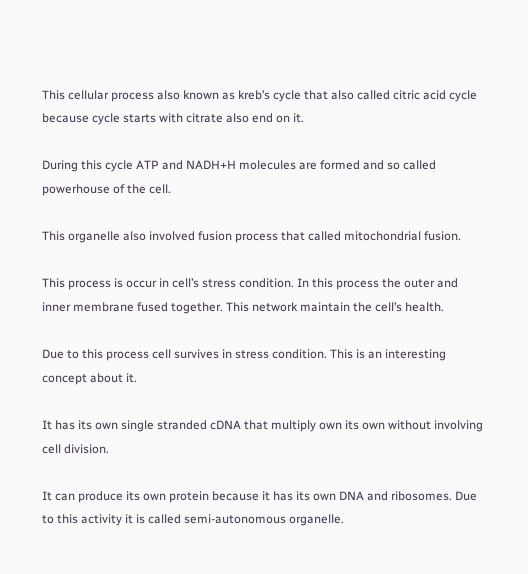This cellular process also known as kreb’s cycle that also called citric acid cycle because cycle starts with citrate also end on it.

During this cycle ATP and NADH+H molecules are formed and so called powerhouse of the cell.

This organelle also involved fusion process that called mitochondrial fusion.

This process is occur in cell’s stress condition. In this process the outer and inner membrane fused together. This network maintain the cell’s health.

Due to this process cell survives in stress condition. This is an interesting concept about it.

It has its own single stranded cDNA that multiply own its own without involving cell division.

It can produce its own protein because it has its own DNA and ribosomes. Due to this activity it is called semi-autonomous organelle.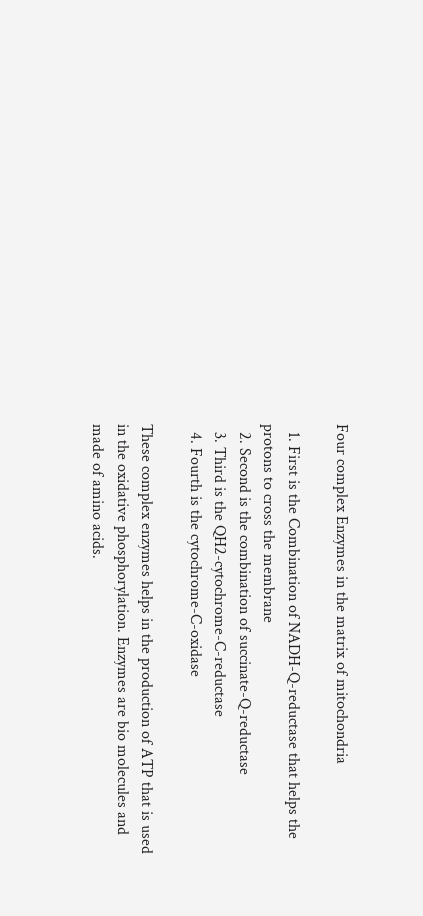Four complex Enzymes in the matrix of mitochondria

  1. First is the Combination of NADH-Q-reductase that helps the protons to cross the membrane
  2. Second is the combination of succinate-Q-reductase
  3. Third is the QH2-cytochrome-C-reductase
  4. Fourth is the cytochrome-C-oxidase

These complex enzymes helps in the production of ATP that is used in the oxidative phosphorylation. Enzymes are bio molecules and made of amino acids.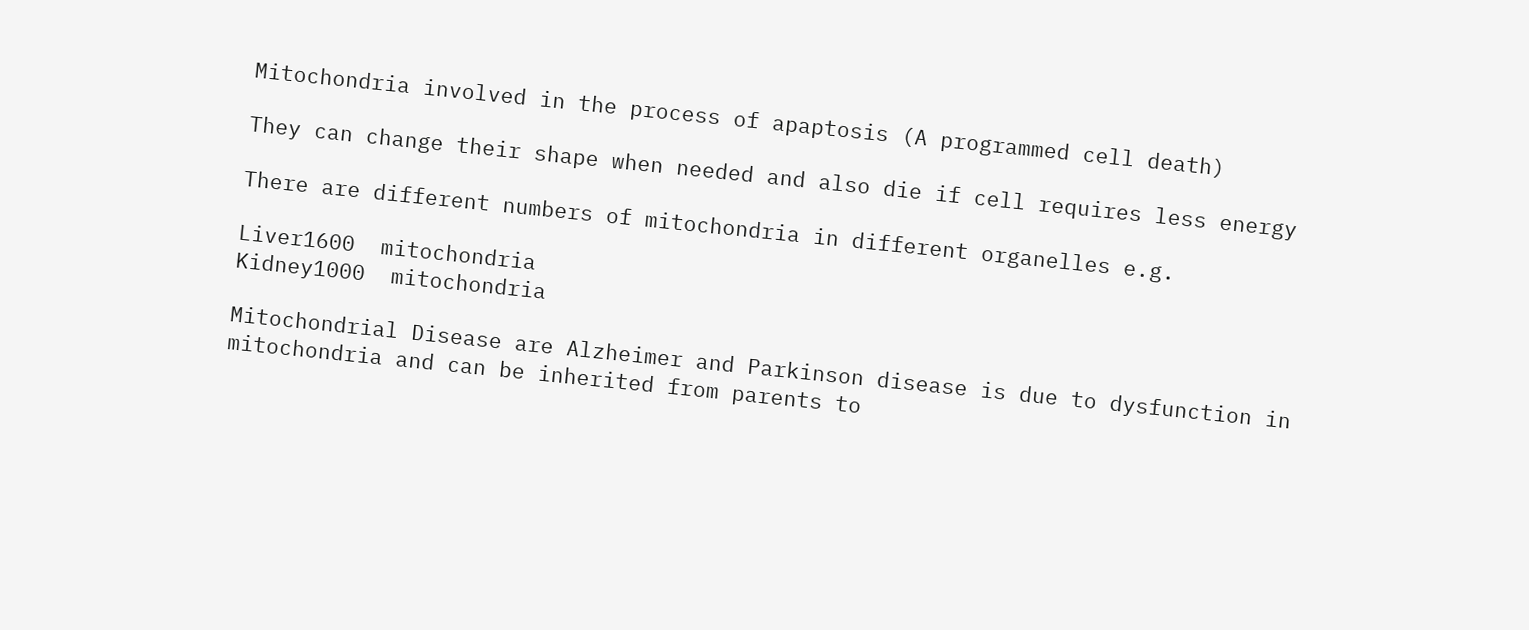Mitochondria involved in the process of apaptosis (A programmed cell death)

They can change their shape when needed and also die if cell requires less energy

There are different numbers of mitochondria in different organelles e.g.

Liver1600  mitochondria
Kidney1000  mitochondria

Mitochondrial Disease are Alzheimer and Parkinson disease is due to dysfunction in mitochondria and can be inherited from parents to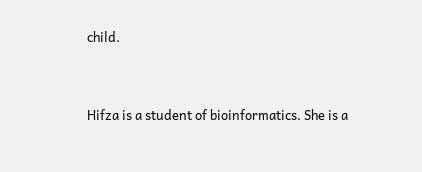child.


Hifza is a student of bioinformatics. She is a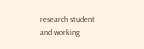research student and working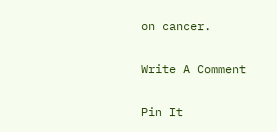on cancer.

Write A Comment

Pin It